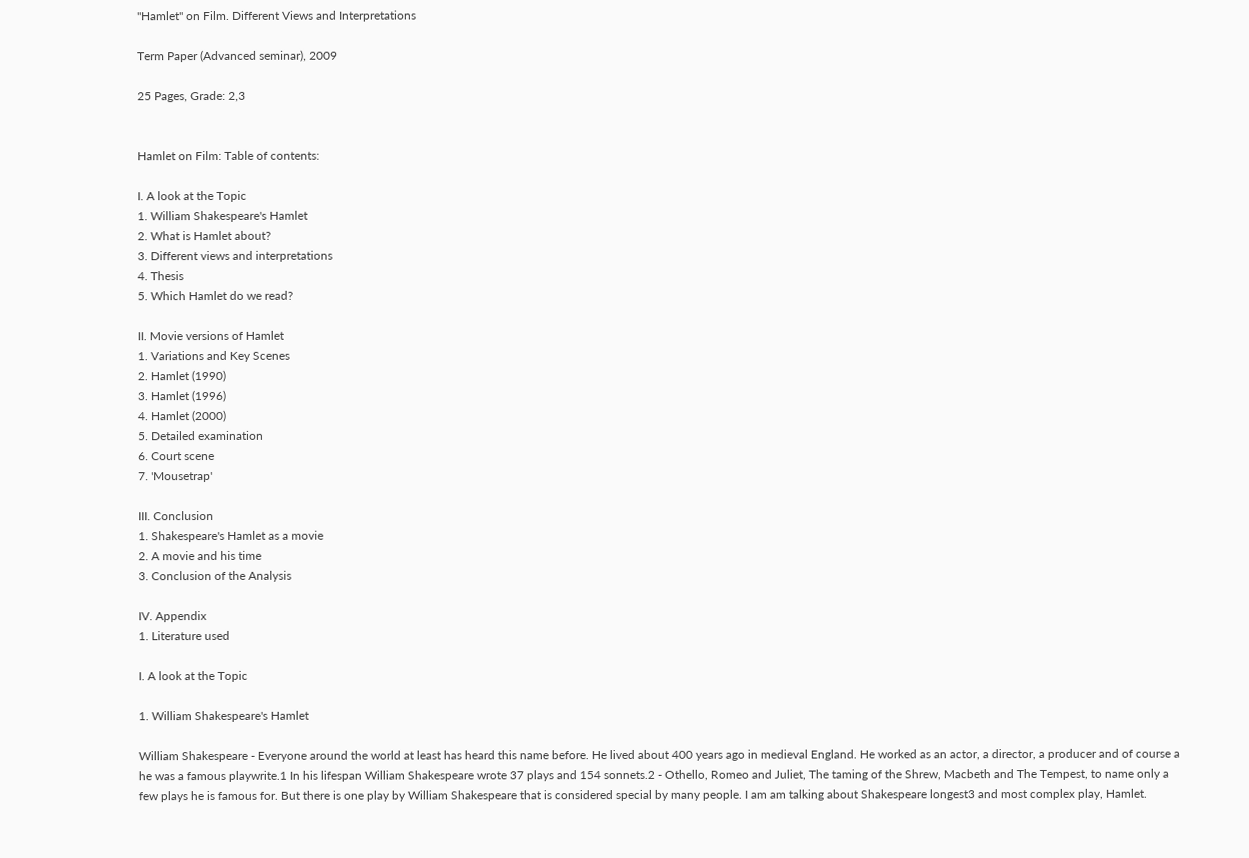"Hamlet" on Film. Different Views and Interpretations

Term Paper (Advanced seminar), 2009

25 Pages, Grade: 2,3


Hamlet on Film: Table of contents:

I. A look at the Topic
1. William Shakespeare's Hamlet
2. What is Hamlet about?
3. Different views and interpretations
4. Thesis
5. Which Hamlet do we read?

II. Movie versions of Hamlet
1. Variations and Key Scenes
2. Hamlet (1990)
3. Hamlet (1996)
4. Hamlet (2000)
5. Detailed examination
6. Court scene
7. 'Mousetrap'

III. Conclusion
1. Shakespeare's Hamlet as a movie
2. A movie and his time
3. Conclusion of the Analysis

IV. Appendix
1. Literature used

I. A look at the Topic

1. William Shakespeare's Hamlet

William Shakespeare - Everyone around the world at least has heard this name before. He lived about 400 years ago in medieval England. He worked as an actor, a director, a producer and of course a he was a famous playwrite.1 In his lifespan William Shakespeare wrote 37 plays and 154 sonnets.2 - Othello, Romeo and Juliet, The taming of the Shrew, Macbeth and The Tempest, to name only a few plays he is famous for. But there is one play by William Shakespeare that is considered special by many people. I am am talking about Shakespeare longest3 and most complex play, Hamlet.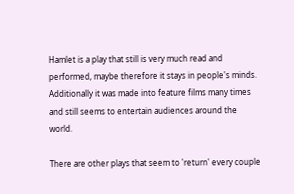Hamlet is a play that still is very much read and performed, maybe therefore it stays in people's minds. Additionally it was made into feature films many times and still seems to entertain audiences around the world.

There are other plays that seem to 'return' every couple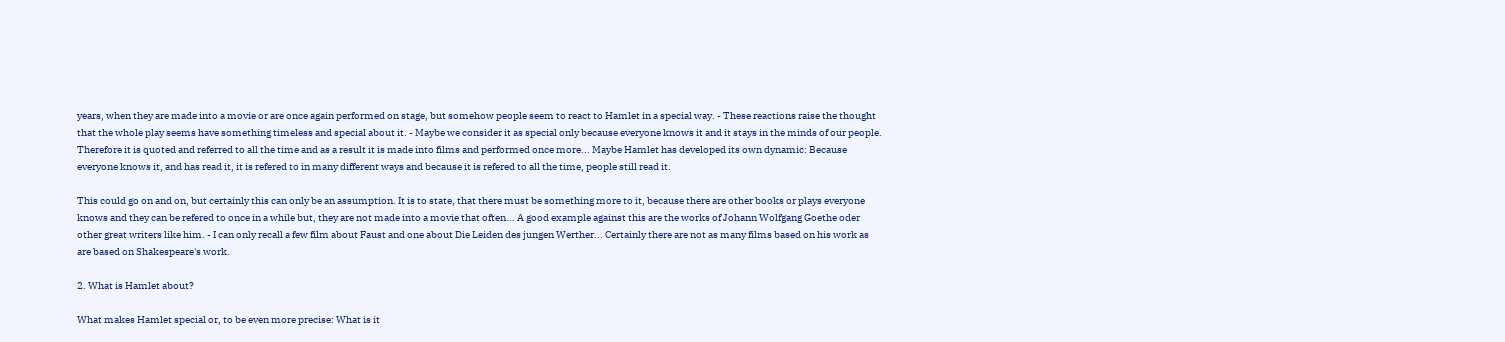years, when they are made into a movie or are once again performed on stage, but somehow people seem to react to Hamlet in a special way. - These reactions raise the thought that the whole play seems have something timeless and special about it. - Maybe we consider it as special only because everyone knows it and it stays in the minds of our people. Therefore it is quoted and referred to all the time and as a result it is made into films and performed once more... Maybe Hamlet has developed its own dynamic: Because everyone knows it, and has read it, it is refered to in many different ways and because it is refered to all the time, people still read it.

This could go on and on, but certainly this can only be an assumption. It is to state, that there must be something more to it, because there are other books or plays everyone knows and they can be refered to once in a while but, they are not made into a movie that often... A good example against this are the works of Johann Wolfgang Goethe oder other great writers like him. - I can only recall a few film about Faust and one about Die Leiden des jungen Werther... Certainly there are not as many films based on his work as are based on Shakespeare's work.

2. What is Hamlet about?

What makes Hamlet special or, to be even more precise: What is it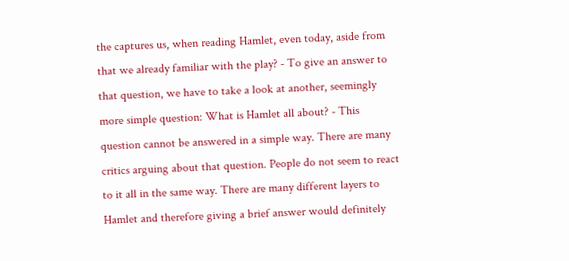the captures us, when reading Hamlet, even today, aside from that we already familiar with the play? - To give an answer to that question, we have to take a look at another, seemingly more simple question: What is Hamlet all about? - This question cannot be answered in a simple way. There are many critics arguing about that question. People do not seem to react to it all in the same way. There are many different layers to Hamlet and therefore giving a brief answer would definitely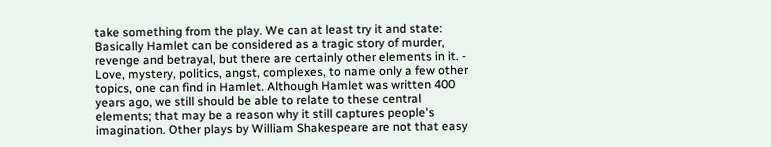take something from the play. We can at least try it and state: Basically Hamlet can be considered as a tragic story of murder, revenge and betrayal, but there are certainly other elements in it. - Love, mystery, politics, angst, complexes, to name only a few other topics, one can find in Hamlet. Although Hamlet was written 400 years ago, we still should be able to relate to these central elements; that may be a reason why it still captures people's imagination. Other plays by William Shakespeare are not that easy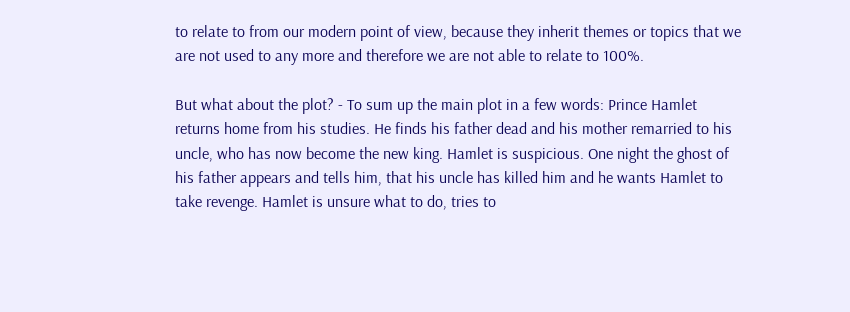to relate to from our modern point of view, because they inherit themes or topics that we are not used to any more and therefore we are not able to relate to 100%.

But what about the plot? - To sum up the main plot in a few words: Prince Hamlet returns home from his studies. He finds his father dead and his mother remarried to his uncle, who has now become the new king. Hamlet is suspicious. One night the ghost of his father appears and tells him, that his uncle has killed him and he wants Hamlet to take revenge. Hamlet is unsure what to do, tries to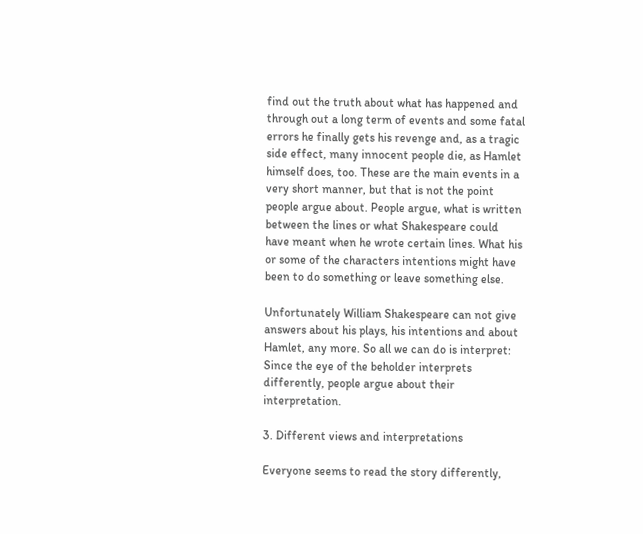find out the truth about what has happened and through out a long term of events and some fatal errors he finally gets his revenge and, as a tragic side effect, many innocent people die, as Hamlet himself does, too. These are the main events in a very short manner, but that is not the point people argue about. People argue, what is written between the lines or what Shakespeare could have meant when he wrote certain lines. What his or some of the characters intentions might have been to do something or leave something else.

Unfortunately William Shakespeare can not give answers about his plays, his intentions and about Hamlet, any more. So all we can do is interpret: Since the eye of the beholder interprets differently, people argue about their interpretation.

3. Different views and interpretations

Everyone seems to read the story differently,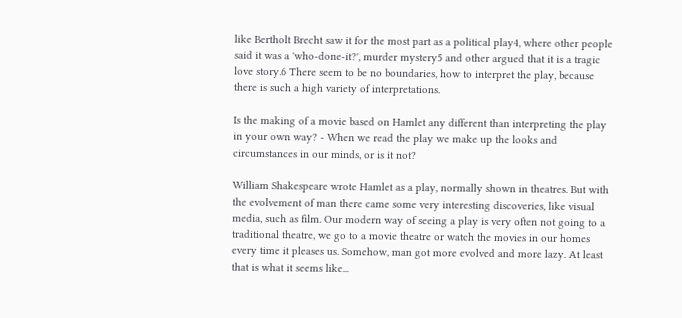like Bertholt Brecht saw it for the most part as a political play4, where other people said it was a 'who-done-it?', murder mystery5 and other argued that it is a tragic love story.6 There seem to be no boundaries, how to interpret the play, because there is such a high variety of interpretations.

Is the making of a movie based on Hamlet any different than interpreting the play in your own way? - When we read the play we make up the looks and circumstances in our minds, or is it not?

William Shakespeare wrote Hamlet as a play, normally shown in theatres. But with the evolvement of man there came some very interesting discoveries, like visual media, such as film. Our modern way of seeing a play is very often not going to a traditional theatre, we go to a movie theatre or watch the movies in our homes every time it pleases us. Somehow, man got more evolved and more lazy. At least that is what it seems like...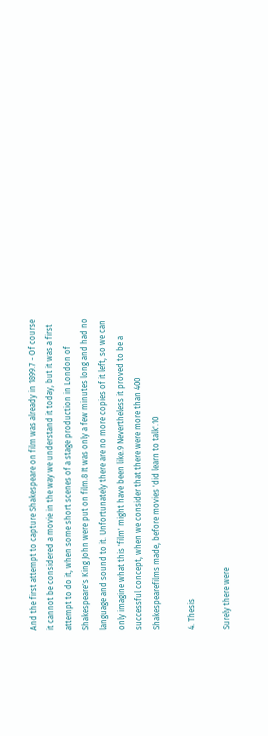And the first attempt to capture Shakespeare on film was already in 1899.7 - Of course it cannot be considered a movie in the way we understand it today, but it was a first attempt to do it, when some short scenes of a stage production in London of Shakespeare's King John were put on film.8 It was only a few minutes long and had no language and sound to it. Unfortunately there are no more copies of it left, so we can only imagine what this 'film' might have been like.9 Nevertheless it proved to be a successful concept, when we consider that there were more than 400 Shakespearefilms made, before movies 'did learn to talk'.10

4. Thesis

Surely there were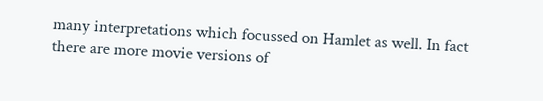many interpretations which focussed on Hamlet as well. In fact there are more movie versions of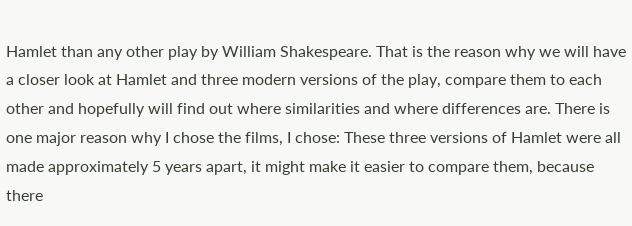Hamlet than any other play by William Shakespeare. That is the reason why we will have a closer look at Hamlet and three modern versions of the play, compare them to each other and hopefully will find out where similarities and where differences are. There is one major reason why I chose the films, I chose: These three versions of Hamlet were all made approximately 5 years apart, it might make it easier to compare them, because there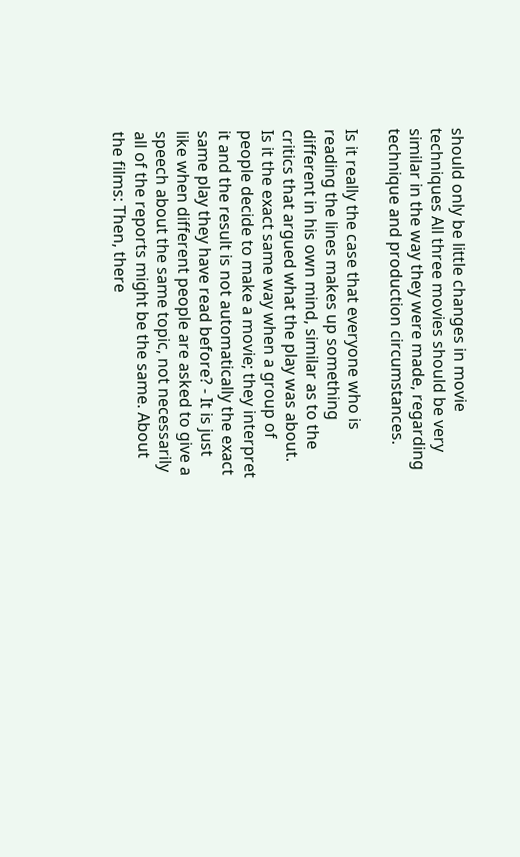should only be little changes in movie techniques All three movies should be very similar in the way they were made, regarding technique and production circumstances.

Is it really the case that everyone who is reading the lines makes up something different in his own mind, similar as to the critics that argued what the play was about. Is it the exact same way when a group of people decide to make a movie; they interpret it and the result is not automatically the exact same play they have read before? - It is just like when different people are asked to give a speech about the same topic, not necessarily all of the reports might be the same. About the films: Then, there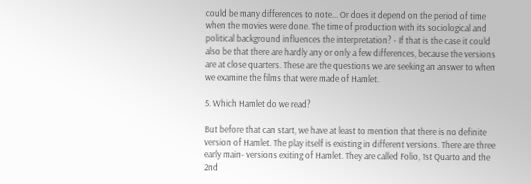could be many differences to note... Or does it depend on the period of time when the movies were done. The time of production with its sociological and political background influences the interpretation? - If that is the case it could also be that there are hardly any or only a few differences, because the versions are at close quarters. These are the questions we are seeking an answer to when we examine the films that were made of Hamlet.

5. Which Hamlet do we read?

But before that can start, we have at least to mention that there is no definite version of Hamlet. The play itself is existing in different versions. There are three early main- versions exiting of Hamlet. They are called Folio, 1st Quarto and the 2nd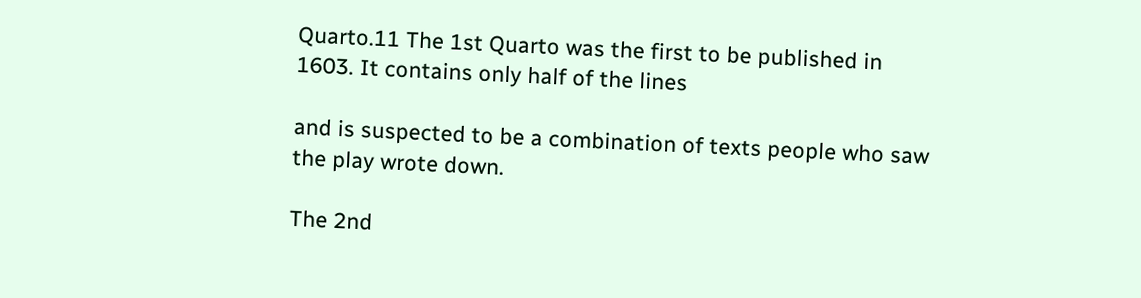Quarto.11 The 1st Quarto was the first to be published in 1603. It contains only half of the lines

and is suspected to be a combination of texts people who saw the play wrote down.

The 2nd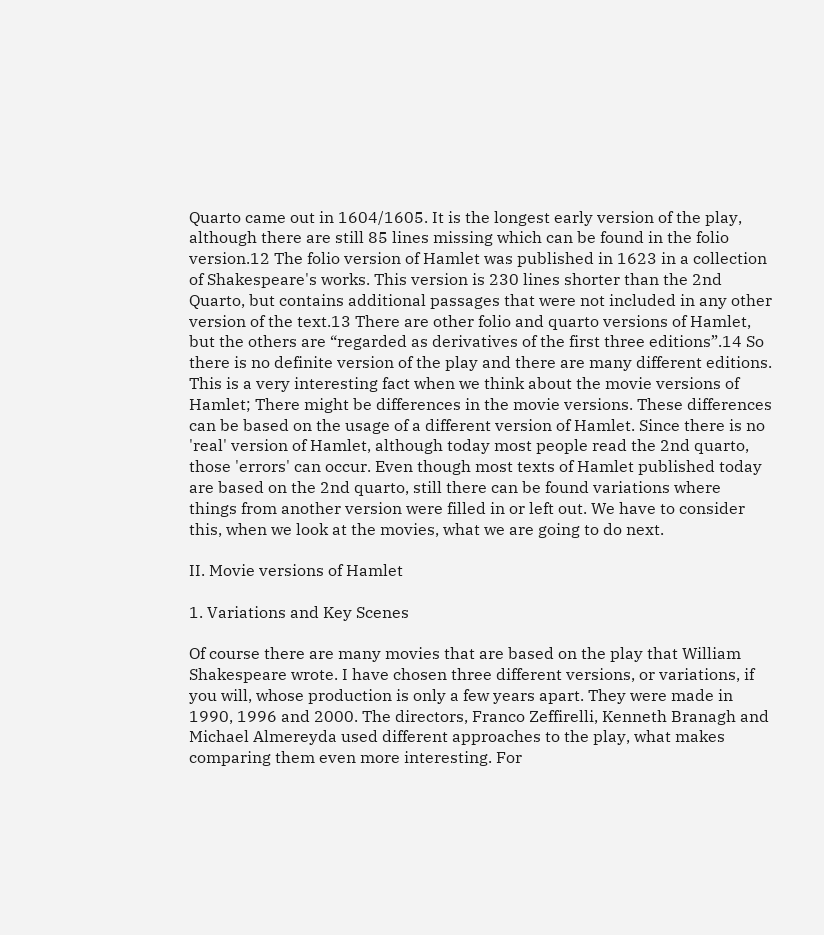Quarto came out in 1604/1605. It is the longest early version of the play, although there are still 85 lines missing which can be found in the folio version.12 The folio version of Hamlet was published in 1623 in a collection of Shakespeare's works. This version is 230 lines shorter than the 2nd Quarto, but contains additional passages that were not included in any other version of the text.13 There are other folio and quarto versions of Hamlet, but the others are “regarded as derivatives of the first three editions”.14 So there is no definite version of the play and there are many different editions. This is a very interesting fact when we think about the movie versions of Hamlet; There might be differences in the movie versions. These differences can be based on the usage of a different version of Hamlet. Since there is no 'real' version of Hamlet, although today most people read the 2nd quarto, those 'errors' can occur. Even though most texts of Hamlet published today are based on the 2nd quarto, still there can be found variations where things from another version were filled in or left out. We have to consider this, when we look at the movies, what we are going to do next.

II. Movie versions of Hamlet

1. Variations and Key Scenes

Of course there are many movies that are based on the play that William Shakespeare wrote. I have chosen three different versions, or variations, if you will, whose production is only a few years apart. They were made in 1990, 1996 and 2000. The directors, Franco Zeffirelli, Kenneth Branagh and Michael Almereyda used different approaches to the play, what makes comparing them even more interesting. For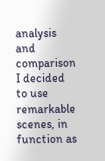analysis and comparison I decided to use remarkable scenes, in function as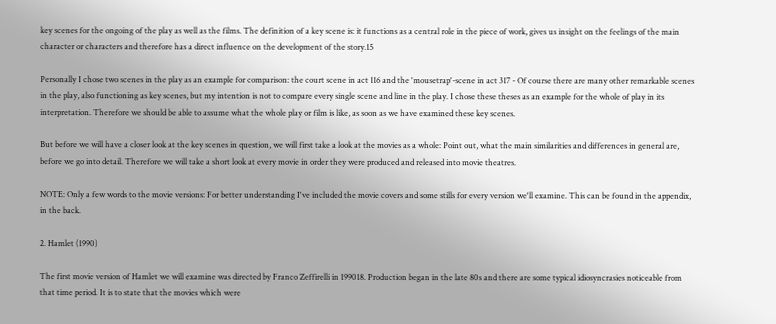key scenes for the ongoing of the play as well as the films. The definition of a key scene is: it functions as a central role in the piece of work, gives us insight on the feelings of the main character or characters and therefore has a direct influence on the development of the story.15

Personally I chose two scenes in the play as an example for comparison: the court scene in act 116 and the 'mousetrap'-scene in act 317 - Of course there are many other remarkable scenes in the play, also functioning as key scenes, but my intention is not to compare every single scene and line in the play. I chose these theses as an example for the whole of play in its interpretation. Therefore we should be able to assume what the whole play or film is like, as soon as we have examined these key scenes.

But before we will have a closer look at the key scenes in question, we will first take a look at the movies as a whole: Point out, what the main similarities and differences in general are, before we go into detail. Therefore we will take a short look at every movie in order they were produced and released into movie theatres.

NOTE: Only a few words to the movie versions: For better understanding I've included the movie covers and some stills for every version we'll examine. This can be found in the appendix, in the back.

2. Hamlet (1990)

The first movie version of Hamlet we will examine was directed by Franco Zeffirelli in 199018. Production began in the late 80s and there are some typical idiosyncrasies noticeable from that time period. It is to state that the movies which were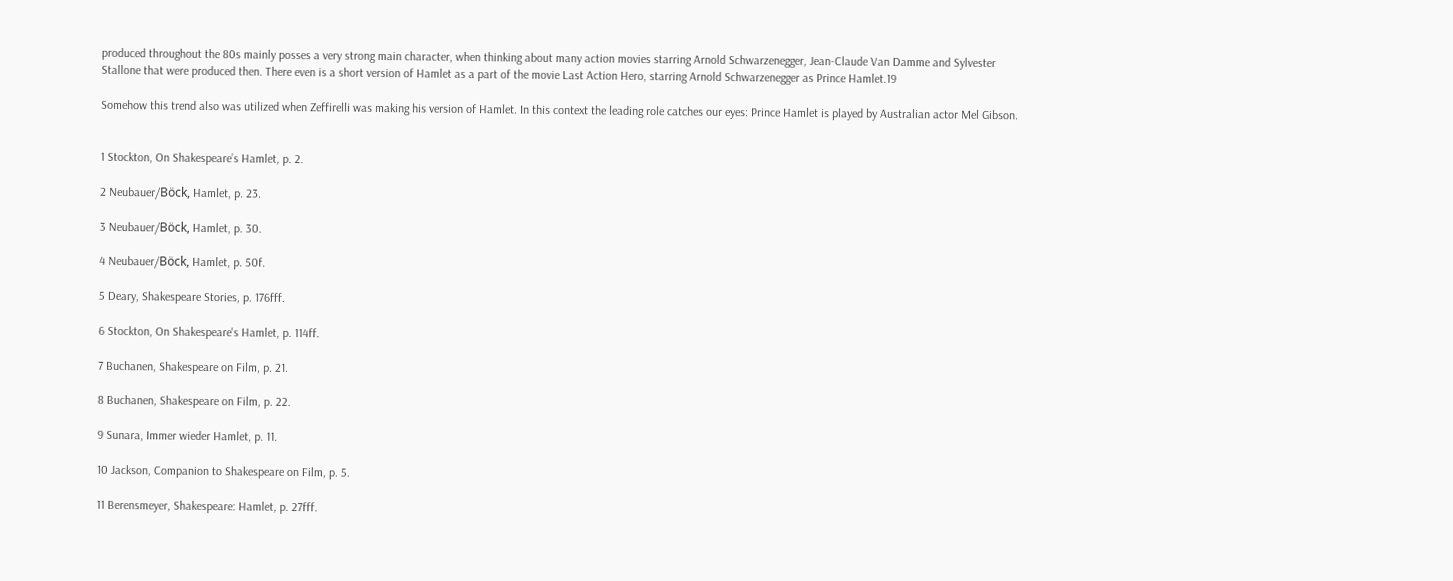produced throughout the 80s mainly posses a very strong main character, when thinking about many action movies starring Arnold Schwarzenegger, Jean-Claude Van Damme and Sylvester Stallone that were produced then. There even is a short version of Hamlet as a part of the movie Last Action Hero, starring Arnold Schwarzenegger as Prince Hamlet.19

Somehow this trend also was utilized when Zeffirelli was making his version of Hamlet. In this context the leading role catches our eyes: Prince Hamlet is played by Australian actor Mel Gibson.


1 Stockton, On Shakespeare’s Hamlet, p. 2.

2 Neubauer/Böck, Hamlet, p. 23.

3 Neubauer/Böck, Hamlet, p. 30.

4 Neubauer/Böck, Hamlet, p. 50f.

5 Deary, Shakespeare Stories, p. 176fff.

6 Stockton, On Shakespeare's Hamlet, p. 114ff.

7 Buchanen, Shakespeare on Film, p. 21.

8 Buchanen, Shakespeare on Film, p. 22.

9 Sunara, Immer wieder Hamlet, p. 11.

10 Jackson, Companion to Shakespeare on Film, p. 5.

11 Berensmeyer, Shakespeare: Hamlet, p. 27fff.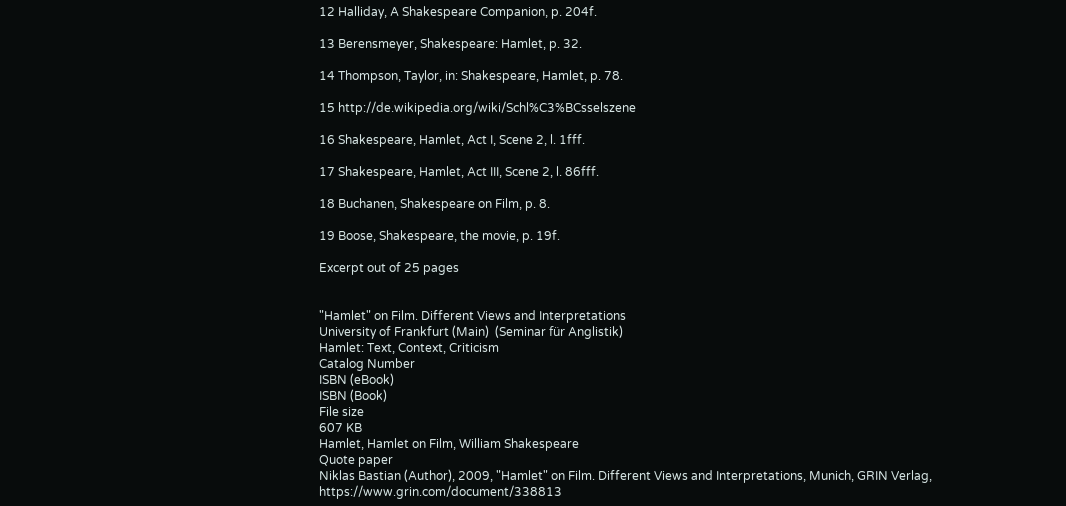12 Halliday, A Shakespeare Companion, p. 204f.

13 Berensmeyer, Shakespeare: Hamlet, p. 32.

14 Thompson, Taylor, in: Shakespeare, Hamlet, p. 78.

15 http://de.wikipedia.org/wiki/Schl%C3%BCsselszene

16 Shakespeare, Hamlet, Act I, Scene 2, l. 1fff.

17 Shakespeare, Hamlet, Act III, Scene 2, l. 86fff.

18 Buchanen, Shakespeare on Film, p. 8.

19 Boose, Shakespeare, the movie, p. 19f.

Excerpt out of 25 pages


"Hamlet" on Film. Different Views and Interpretations
University of Frankfurt (Main)  (Seminar für Anglistik)
Hamlet: Text, Context, Criticism
Catalog Number
ISBN (eBook)
ISBN (Book)
File size
607 KB
Hamlet, Hamlet on Film, William Shakespeare
Quote paper
Niklas Bastian (Author), 2009, "Hamlet" on Film. Different Views and Interpretations, Munich, GRIN Verlag, https://www.grin.com/document/338813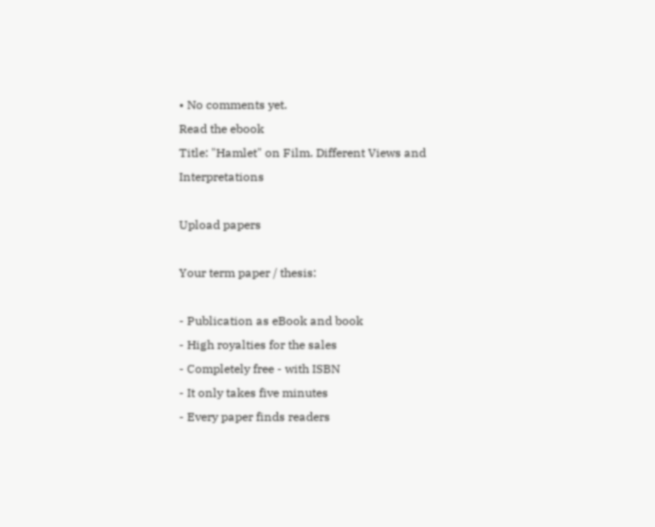• No comments yet.
Read the ebook
Title: "Hamlet" on Film. Different Views and Interpretations

Upload papers

Your term paper / thesis:

- Publication as eBook and book
- High royalties for the sales
- Completely free - with ISBN
- It only takes five minutes
- Every paper finds readers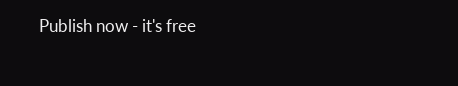Publish now - it's free